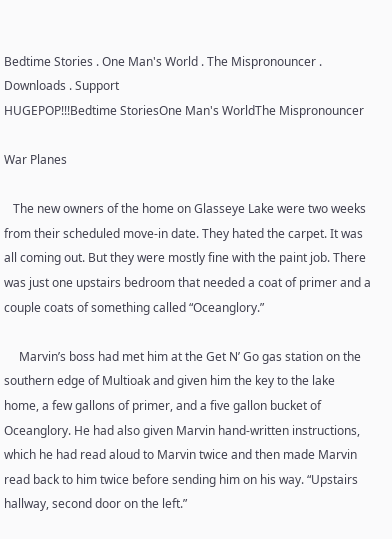Bedtime Stories . One Man's World . The Mispronouncer . Downloads . Support
HUGEPOP!!!Bedtime StoriesOne Man's WorldThe Mispronouncer

War Planes

   The new owners of the home on Glasseye Lake were two weeks from their scheduled move-in date. They hated the carpet. It was all coming out. But they were mostly fine with the paint job. There was just one upstairs bedroom that needed a coat of primer and a couple coats of something called “Oceanglory.”

     Marvin’s boss had met him at the Get N’ Go gas station on the southern edge of Multioak and given him the key to the lake home, a few gallons of primer, and a five gallon bucket of Oceanglory. He had also given Marvin hand-written instructions, which he had read aloud to Marvin twice and then made Marvin read back to him twice before sending him on his way. “Upstairs hallway, second door on the left.”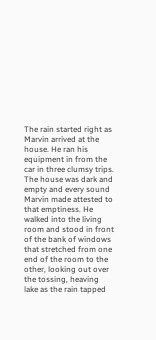The rain started right as Marvin arrived at the house. He ran his equipment in from the car in three clumsy trips. The house was dark and empty and every sound Marvin made attested to that emptiness. He walked into the living room and stood in front of the bank of windows that stretched from one end of the room to the other, looking out over the tossing, heaving lake as the rain tapped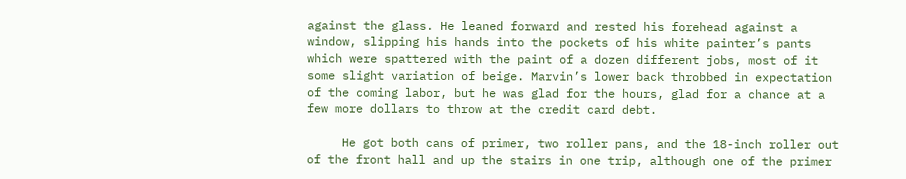against the glass. He leaned forward and rested his forehead against a window, slipping his hands into the pockets of his white painter’s pants which were spattered with the paint of a dozen different jobs, most of it some slight variation of beige. Marvin’s lower back throbbed in expectation of the coming labor, but he was glad for the hours, glad for a chance at a few more dollars to throw at the credit card debt.

     He got both cans of primer, two roller pans, and the 18-inch roller out of the front hall and up the stairs in one trip, although one of the primer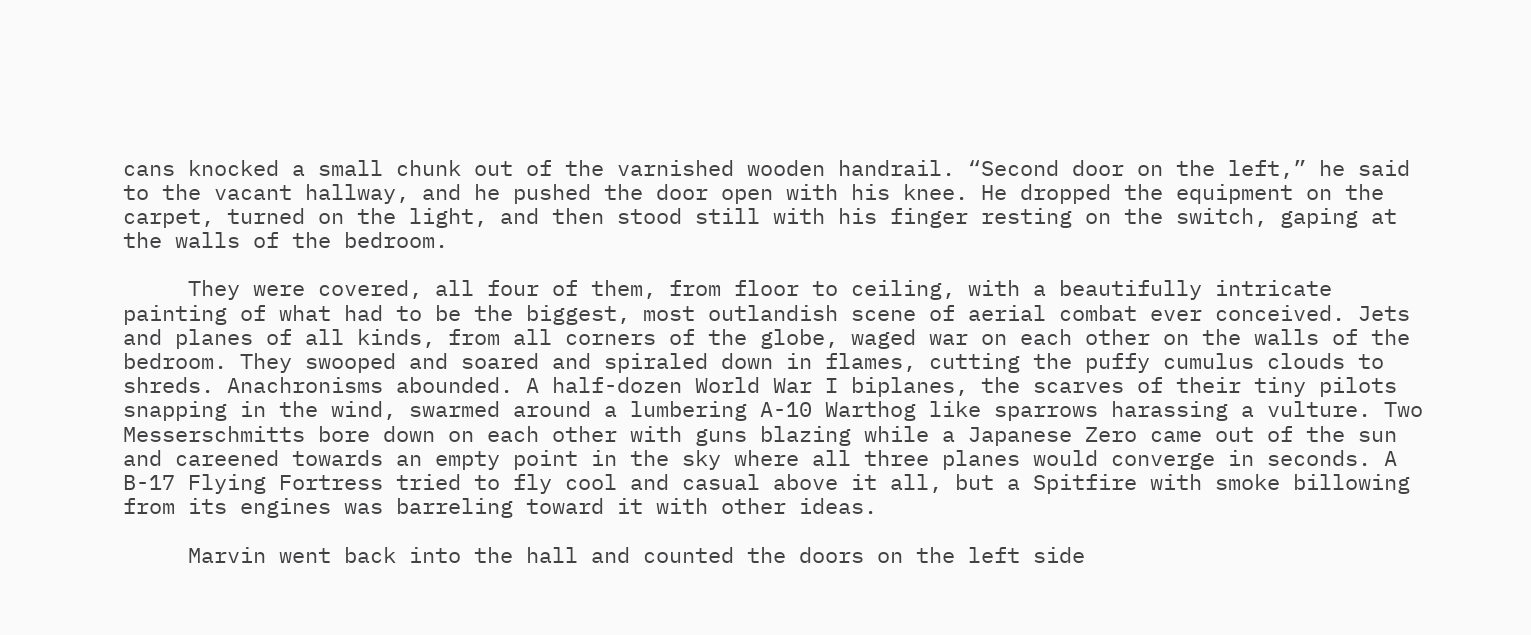cans knocked a small chunk out of the varnished wooden handrail. “Second door on the left,” he said to the vacant hallway, and he pushed the door open with his knee. He dropped the equipment on the carpet, turned on the light, and then stood still with his finger resting on the switch, gaping at the walls of the bedroom.

     They were covered, all four of them, from floor to ceiling, with a beautifully intricate painting of what had to be the biggest, most outlandish scene of aerial combat ever conceived. Jets and planes of all kinds, from all corners of the globe, waged war on each other on the walls of the bedroom. They swooped and soared and spiraled down in flames, cutting the puffy cumulus clouds to shreds. Anachronisms abounded. A half-dozen World War I biplanes, the scarves of their tiny pilots snapping in the wind, swarmed around a lumbering A-10 Warthog like sparrows harassing a vulture. Two Messerschmitts bore down on each other with guns blazing while a Japanese Zero came out of the sun and careened towards an empty point in the sky where all three planes would converge in seconds. A B-17 Flying Fortress tried to fly cool and casual above it all, but a Spitfire with smoke billowing from its engines was barreling toward it with other ideas.

     Marvin went back into the hall and counted the doors on the left side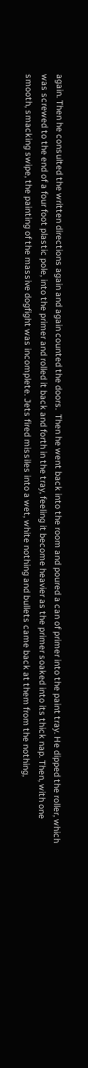again. Then he consulted the written directions again and again counted the doors.  Then he went back into the room and poured a can of primer into the paint tray. He dipped the roller, which was screwed to the end of a four foot plastic pole, into the primer and rolled it back and forth in the tray, feeling it become heavier as the primer soaked into its thick nap. Then, with one smooth, smacking swipe, the painting of the massive dogfight was incomplete. Jets fired missiles into a wet, white nothing and bullets came back at them from the nothing,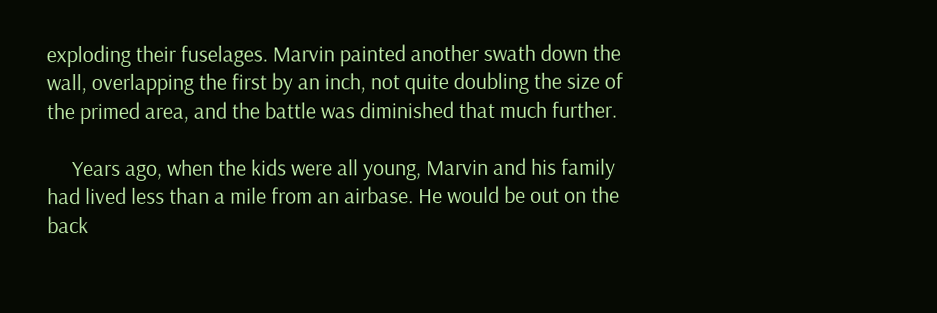exploding their fuselages. Marvin painted another swath down the wall, overlapping the first by an inch, not quite doubling the size of the primed area, and the battle was diminished that much further.

     Years ago, when the kids were all young, Marvin and his family had lived less than a mile from an airbase. He would be out on the back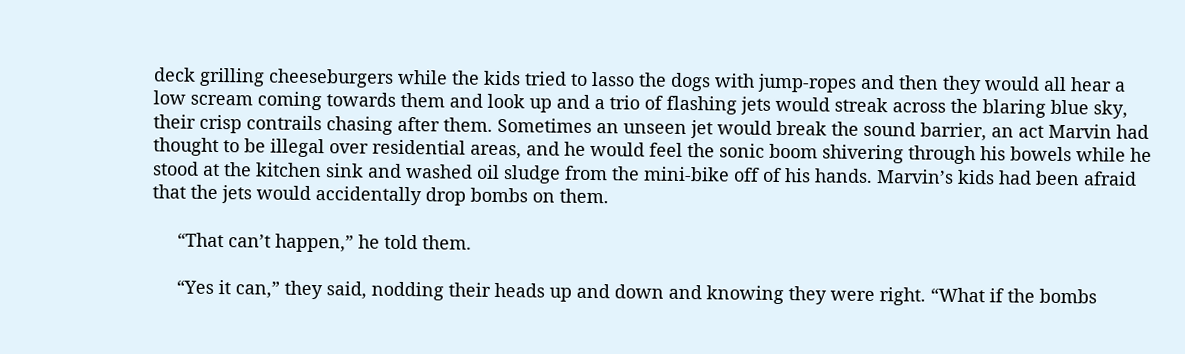deck grilling cheeseburgers while the kids tried to lasso the dogs with jump-ropes and then they would all hear a low scream coming towards them and look up and a trio of flashing jets would streak across the blaring blue sky, their crisp contrails chasing after them. Sometimes an unseen jet would break the sound barrier, an act Marvin had thought to be illegal over residential areas, and he would feel the sonic boom shivering through his bowels while he stood at the kitchen sink and washed oil sludge from the mini-bike off of his hands. Marvin’s kids had been afraid that the jets would accidentally drop bombs on them.

     “That can’t happen,” he told them.

     “Yes it can,” they said, nodding their heads up and down and knowing they were right. “What if the bombs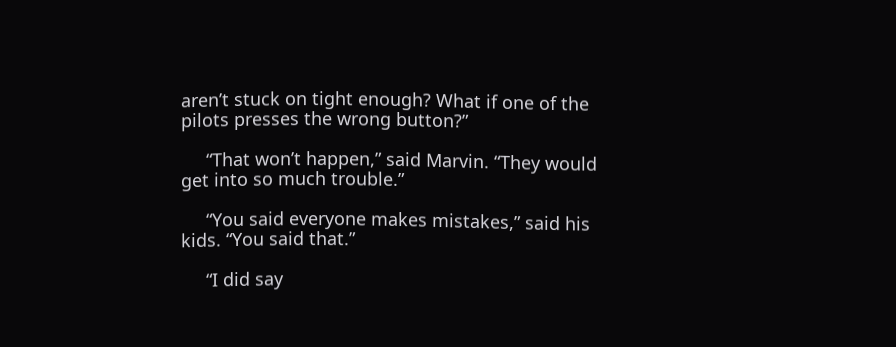aren’t stuck on tight enough? What if one of the pilots presses the wrong button?”

     “That won’t happen,” said Marvin. “They would get into so much trouble.”

     “You said everyone makes mistakes,” said his kids. “You said that.”

     “I did say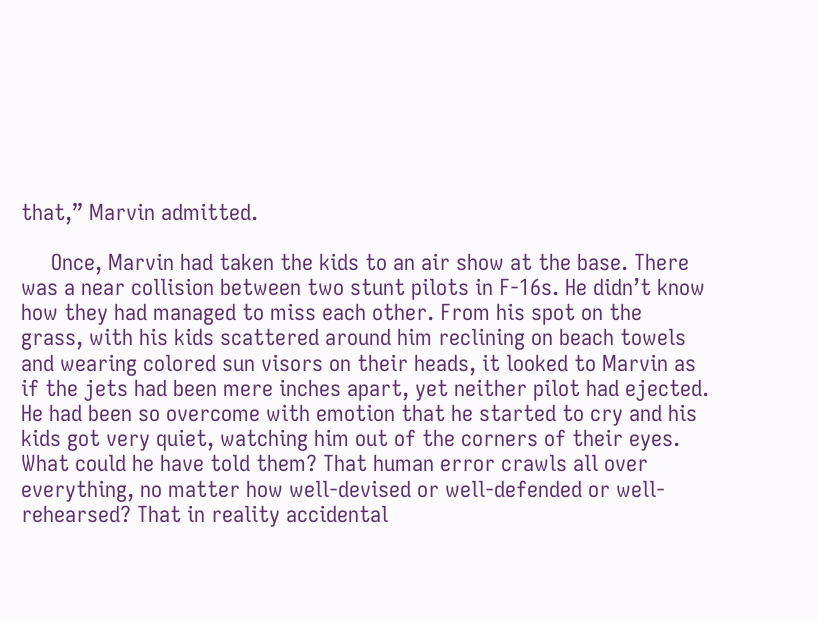that,” Marvin admitted.

     Once, Marvin had taken the kids to an air show at the base. There was a near collision between two stunt pilots in F-16s. He didn’t know how they had managed to miss each other. From his spot on the grass, with his kids scattered around him reclining on beach towels and wearing colored sun visors on their heads, it looked to Marvin as if the jets had been mere inches apart, yet neither pilot had ejected. He had been so overcome with emotion that he started to cry and his kids got very quiet, watching him out of the corners of their eyes. What could he have told them? That human error crawls all over everything, no matter how well-devised or well-defended or well-rehearsed? That in reality accidental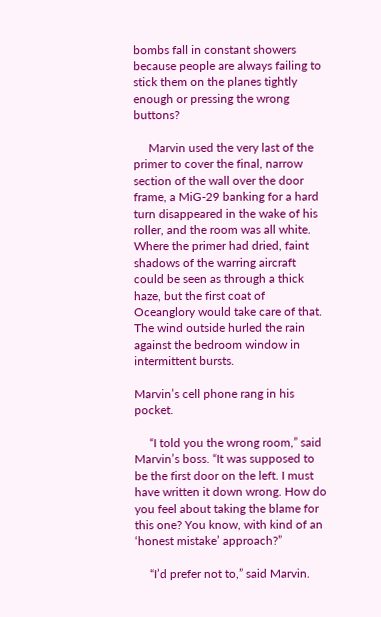bombs fall in constant showers because people are always failing to stick them on the planes tightly enough or pressing the wrong buttons?

     Marvin used the very last of the primer to cover the final, narrow section of the wall over the door frame, a MiG-29 banking for a hard turn disappeared in the wake of his roller, and the room was all white. Where the primer had dried, faint shadows of the warring aircraft could be seen as through a thick haze, but the first coat of Oceanglory would take care of that. The wind outside hurled the rain against the bedroom window in intermittent bursts.

Marvin’s cell phone rang in his pocket.

     “I told you the wrong room,” said Marvin’s boss. “It was supposed to be the first door on the left. I must have written it down wrong. How do you feel about taking the blame for this one? You know, with kind of an ‘honest mistake’ approach?”

     “I’d prefer not to,” said Marvin.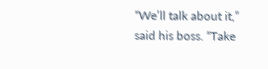“We’ll talk about it,” said his boss. “Take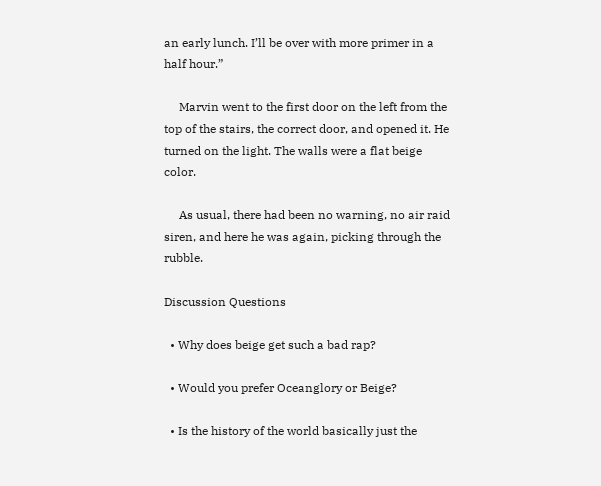an early lunch. I’ll be over with more primer in a half hour.”

     Marvin went to the first door on the left from the top of the stairs, the correct door, and opened it. He turned on the light. The walls were a flat beige color.

     As usual, there had been no warning, no air raid siren, and here he was again, picking through the rubble.

Discussion Questions

  • Why does beige get such a bad rap?

  • Would you prefer Oceanglory or Beige?

  • Is the history of the world basically just the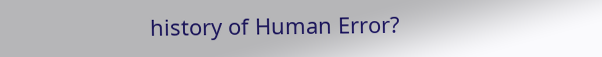history of Human Error?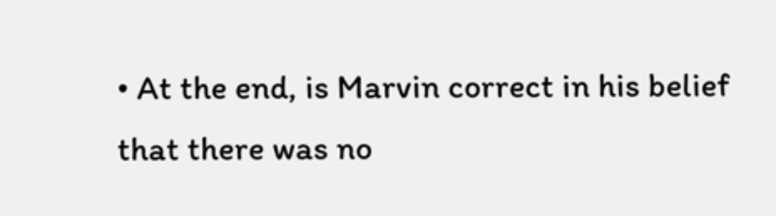• At the end, is Marvin correct in his belief that there was no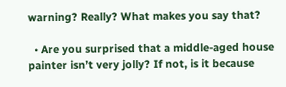warning? Really? What makes you say that?

  • Are you surprised that a middle-aged house painter isn’t very jolly? If not, is it because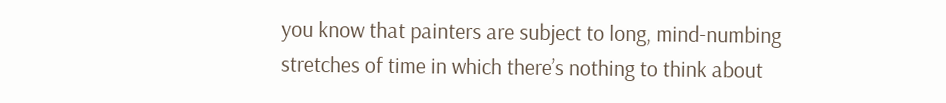you know that painters are subject to long, mind-numbing stretches of time in which there’s nothing to think about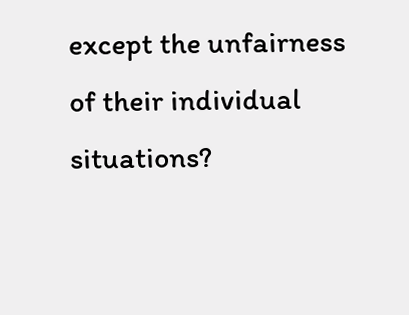except the unfairness of their individual situations?